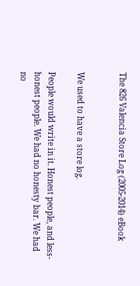The 826 Valencia Store Log (2005-2014) eBook


We used to have a store log.

People would write in it. Honest people, and less-honest people. We had no honesty bar. We had no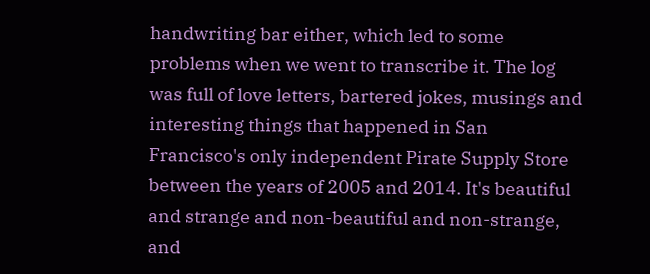handwriting bar either, which led to some problems when we went to transcribe it. The log was full of love letters, bartered jokes, musings and interesting things that happened in San Francisco's only independent Pirate Supply Store between the years of 2005 and 2014. It's beautiful and strange and non-beautiful and non-strange, and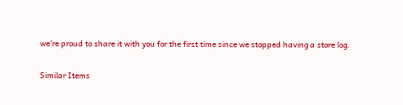we're proud to share it with you for the first time since we stopped having a store log.

Similar Items